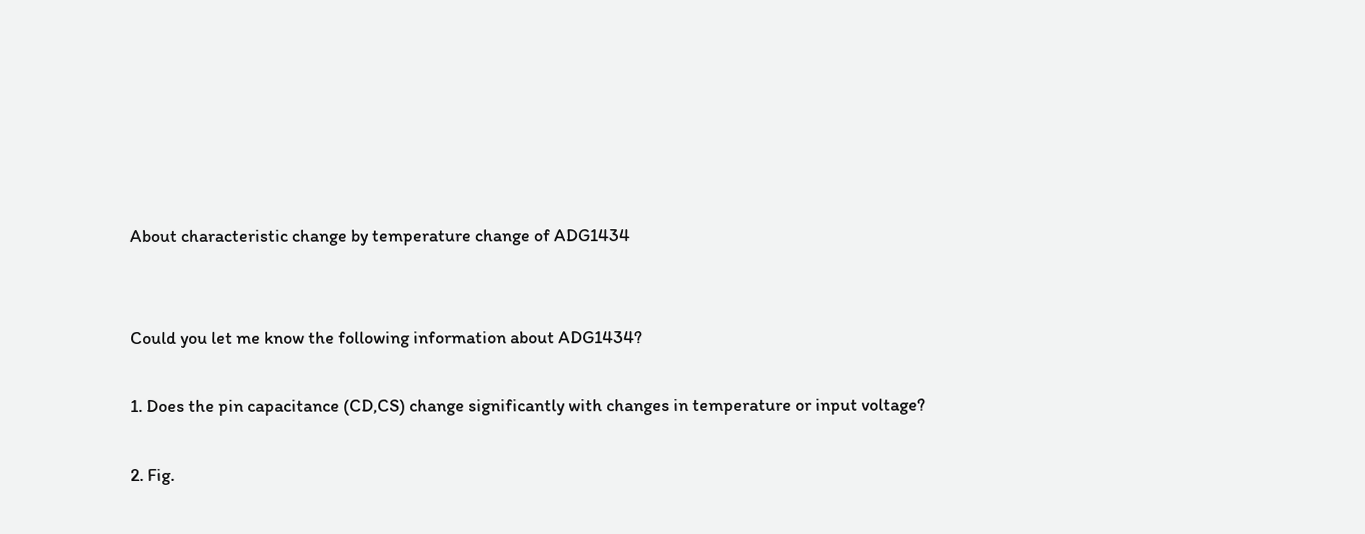About characteristic change by temperature change of ADG1434


Could you let me know the following information about ADG1434?

1. Does the pin capacitance (CD,CS) change significantly with changes in temperature or input voltage?

2. Fig.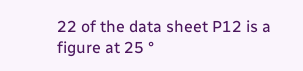22 of the data sheet P12 is a figure at 25 °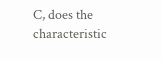C, does the characteristic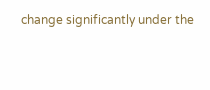change significantly under the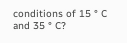conditions of 15 ° C and 35 ° C?